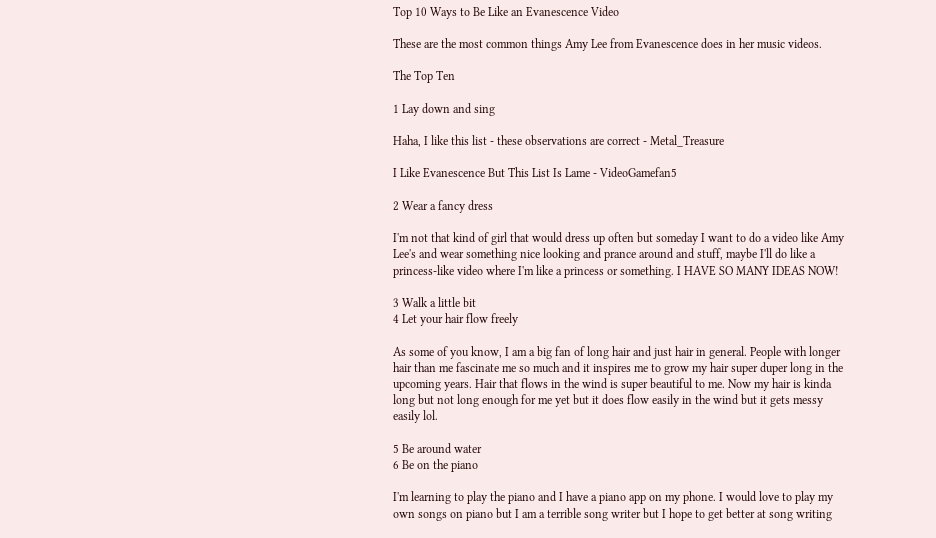Top 10 Ways to Be Like an Evanescence Video

These are the most common things Amy Lee from Evanescence does in her music videos.

The Top Ten

1 Lay down and sing

Haha, I like this list - these observations are correct - Metal_Treasure

I Like Evanescence But This List Is Lame - VideoGamefan5

2 Wear a fancy dress

I'm not that kind of girl that would dress up often but someday I want to do a video like Amy Lee's and wear something nice looking and prance around and stuff, maybe I'll do like a princess-like video where I'm like a princess or something. I HAVE SO MANY IDEAS NOW!

3 Walk a little bit
4 Let your hair flow freely

As some of you know, I am a big fan of long hair and just hair in general. People with longer hair than me fascinate me so much and it inspires me to grow my hair super duper long in the upcoming years. Hair that flows in the wind is super beautiful to me. Now my hair is kinda long but not long enough for me yet but it does flow easily in the wind but it gets messy easily lol.

5 Be around water
6 Be on the piano

I'm learning to play the piano and I have a piano app on my phone. I would love to play my own songs on piano but I am a terrible song writer but I hope to get better at song writing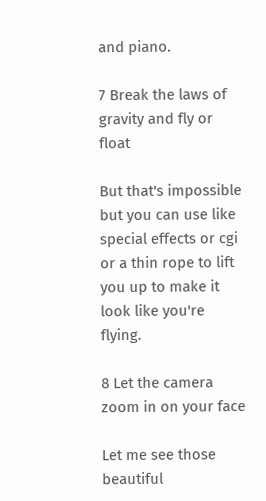and piano.

7 Break the laws of gravity and fly or float

But that's impossible but you can use like special effects or cgi or a thin rope to lift you up to make it look like you're flying.

8 Let the camera zoom in on your face

Let me see those beautiful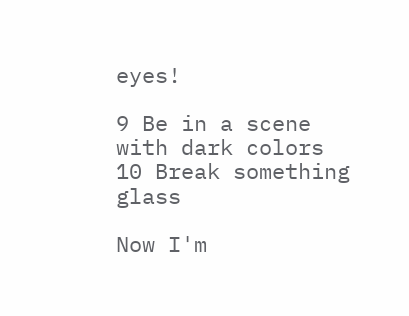eyes!

9 Be in a scene with dark colors
10 Break something glass

Now I'm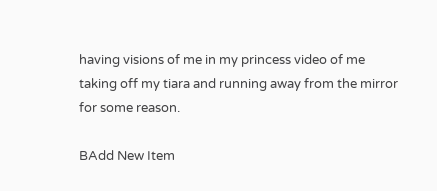having visions of me in my princess video of me taking off my tiara and running away from the mirror for some reason.

BAdd New Item